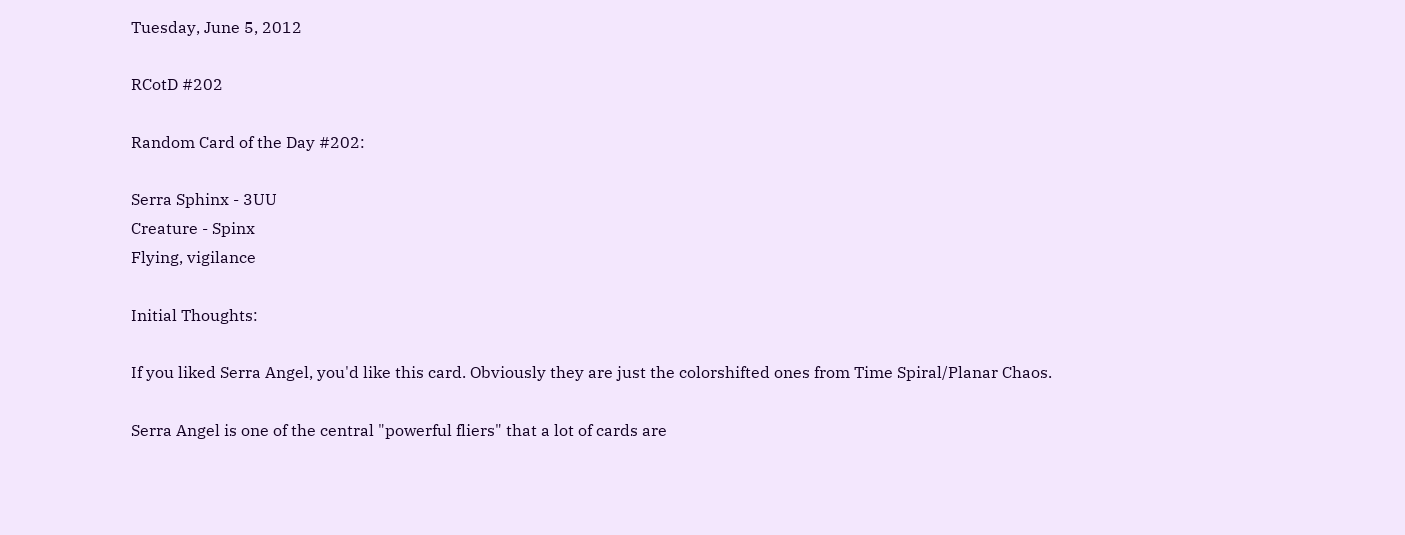Tuesday, June 5, 2012

RCotD #202

Random Card of the Day #202:

Serra Sphinx - 3UU
Creature - Spinx
Flying, vigilance

Initial Thoughts:

If you liked Serra Angel, you'd like this card. Obviously they are just the colorshifted ones from Time Spiral/Planar Chaos.

Serra Angel is one of the central "powerful fliers" that a lot of cards are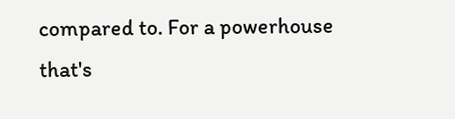compared to. For a powerhouse that's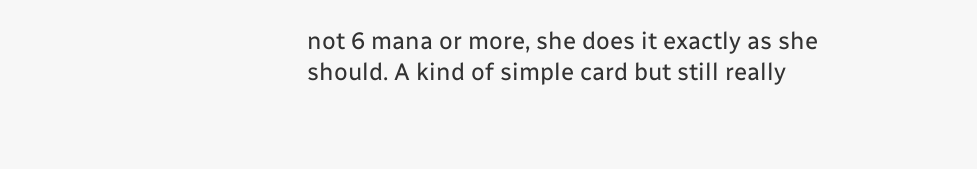not 6 mana or more, she does it exactly as she should. A kind of simple card but still really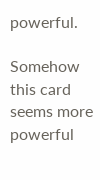powerful.

Somehow this card seems more powerful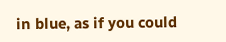in blue, as if you could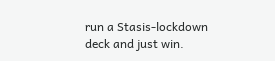run a Stasis-lockdown deck and just win.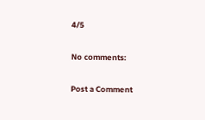4/5

No comments:

Post a Comment